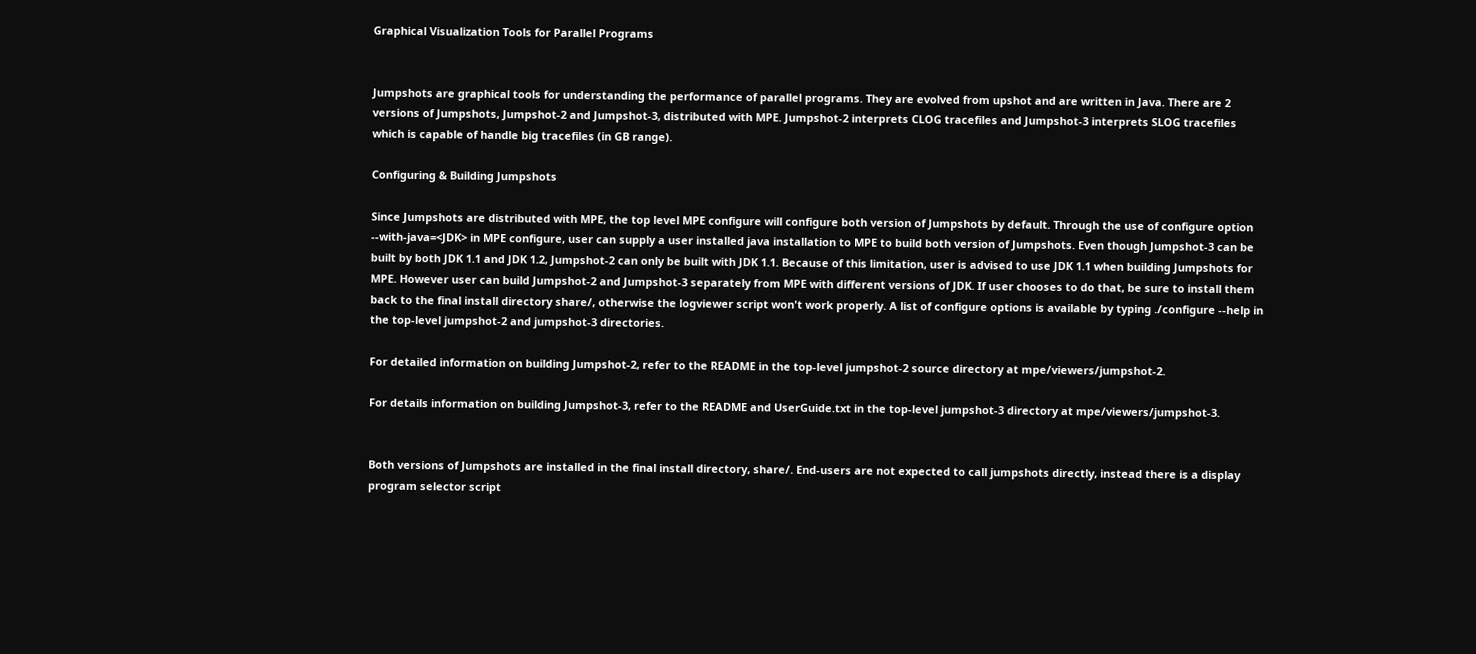Graphical Visualization Tools for Parallel Programs


Jumpshots are graphical tools for understanding the performance of parallel programs. They are evolved from upshot and are written in Java. There are 2 versions of Jumpshots, Jumpshot-2 and Jumpshot-3, distributed with MPE. Jumpshot-2 interprets CLOG tracefiles and Jumpshot-3 interprets SLOG tracefiles which is capable of handle big tracefiles (in GB range).

Configuring & Building Jumpshots

Since Jumpshots are distributed with MPE, the top level MPE configure will configure both version of Jumpshots by default. Through the use of configure option --with-java=<JDK> in MPE configure, user can supply a user installed java installation to MPE to build both version of Jumpshots. Even though Jumpshot-3 can be built by both JDK 1.1 and JDK 1.2, Jumpshot-2 can only be built with JDK 1.1. Because of this limitation, user is advised to use JDK 1.1 when building Jumpshots for MPE. However user can build Jumpshot-2 and Jumpshot-3 separately from MPE with different versions of JDK. If user chooses to do that, be sure to install them back to the final install directory share/, otherwise the logviewer script won't work properly. A list of configure options is available by typing ./configure --help in the top-level jumpshot-2 and jumpshot-3 directories.

For detailed information on building Jumpshot-2, refer to the README in the top-level jumpshot-2 source directory at mpe/viewers/jumpshot-2.

For details information on building Jumpshot-3, refer to the README and UserGuide.txt in the top-level jumpshot-3 directory at mpe/viewers/jumpshot-3.


Both versions of Jumpshots are installed in the final install directory, share/. End-users are not expected to call jumpshots directly, instead there is a display program selector script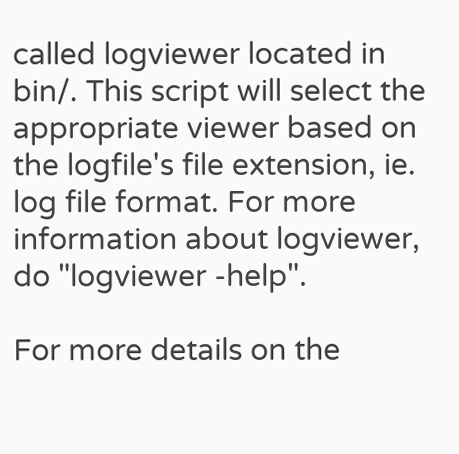called logviewer located in bin/. This script will select the appropriate viewer based on the logfile's file extension, ie. log file format. For more information about logviewer, do "logviewer -help".

For more details on the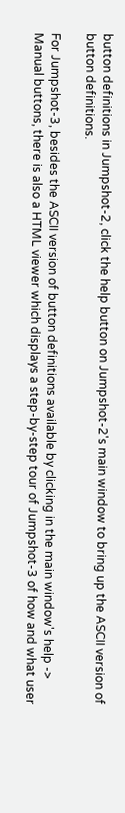button definitions in Jumpshot-2, click the help button on Jumpshot-2's main window to bring up the ASCII version of button definitions.

For Jumpshot-3, besides the ASCII version of button definitions available by clicking in the main window's help -> Manual buttons, there is also a HTML viewer which displays a step-by-step tour of Jumpshot-3 of how and what user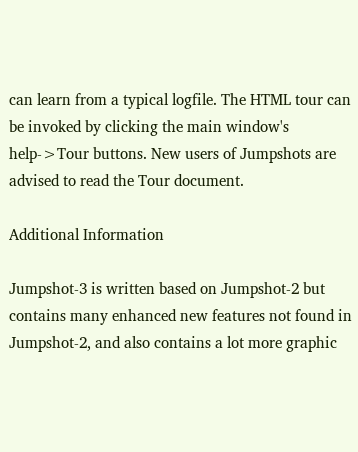can learn from a typical logfile. The HTML tour can be invoked by clicking the main window's help->Tour buttons. New users of Jumpshots are advised to read the Tour document.

Additional Information

Jumpshot-3 is written based on Jumpshot-2 but contains many enhanced new features not found in Jumpshot-2, and also contains a lot more graphic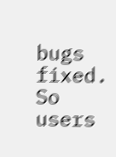bugs fixed. So users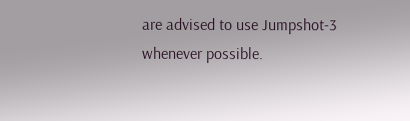are advised to use Jumpshot-3 whenever possible.